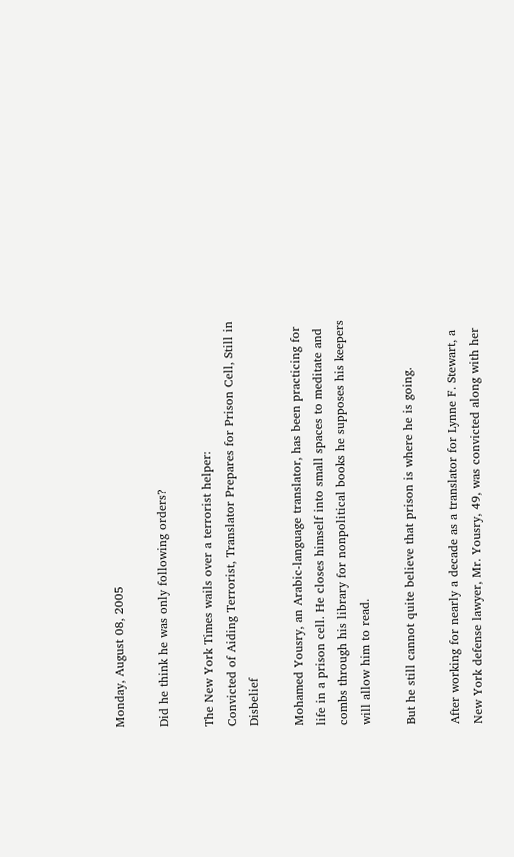Monday, August 08, 2005

Did he think he was only following orders?

The New York Times wails over a terrorist helper:
Convicted of Aiding Terrorist, Translator Prepares for Prison Cell, Still in Disbelief

Mohamed Yousry, an Arabic-language translator, has been practicing for life in a prison cell. He closes himself into small spaces to meditate and combs through his library for nonpolitical books he supposes his keepers will allow him to read.

But he still cannot quite believe that prison is where he is going.

After working for nearly a decade as a translator for Lynne F. Stewart, a New York defense lawyer, Mr. Yousry, 49, was convicted along with her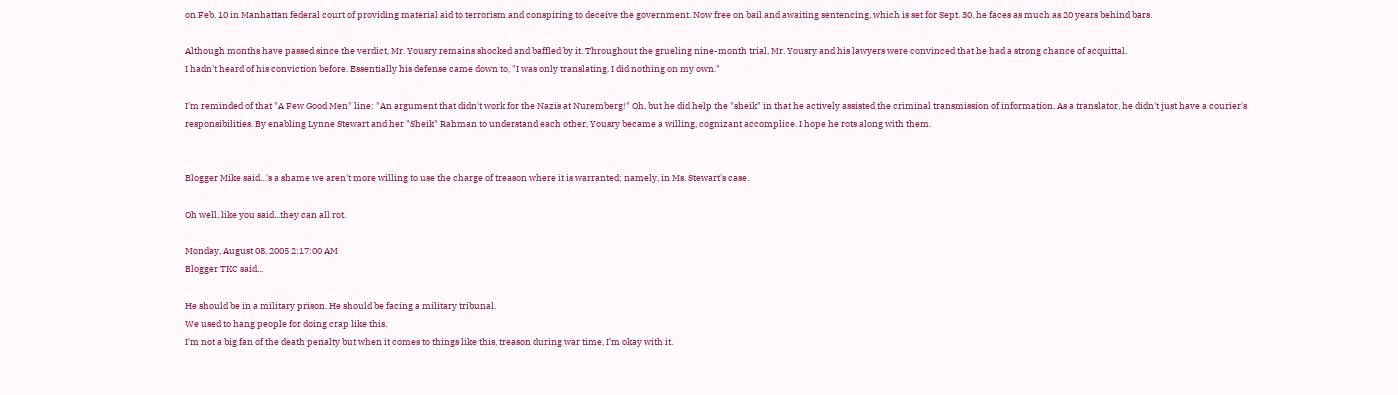on Feb. 10 in Manhattan federal court of providing material aid to terrorism and conspiring to deceive the government. Now free on bail and awaiting sentencing, which is set for Sept. 30, he faces as much as 20 years behind bars.

Although months have passed since the verdict, Mr. Yousry remains shocked and baffled by it. Throughout the grueling nine-month trial, Mr. Yousry and his lawyers were convinced that he had a strong chance of acquittal.
I hadn't heard of his conviction before. Essentially his defense came down to, "I was only translating. I did nothing on my own."

I'm reminded of that "A Few Good Men" line: "An argument that didn't work for the Nazis at Nuremberg!" Oh, but he did help the "sheik" in that he actively assisted the criminal transmission of information. As a translator, he didn't just have a courier's responsibilities. By enabling Lynne Stewart and her "Sheik" Rahman to understand each other, Yousry became a willing, cognizant accomplice. I hope he rots along with them.


Blogger Mike said...'s a shame we aren't more willing to use the charge of treason where it is warranted; namely, in Ms. Stewart's case.

Oh well, like you said...they can all rot.

Monday, August 08, 2005 2:17:00 AM
Blogger TKC said...

He should be in a military prison. He should be facing a military tribunal.
We used to hang people for doing crap like this.
I'm not a big fan of the death penalty but when it comes to things like this, treason during war time, I'm okay with it.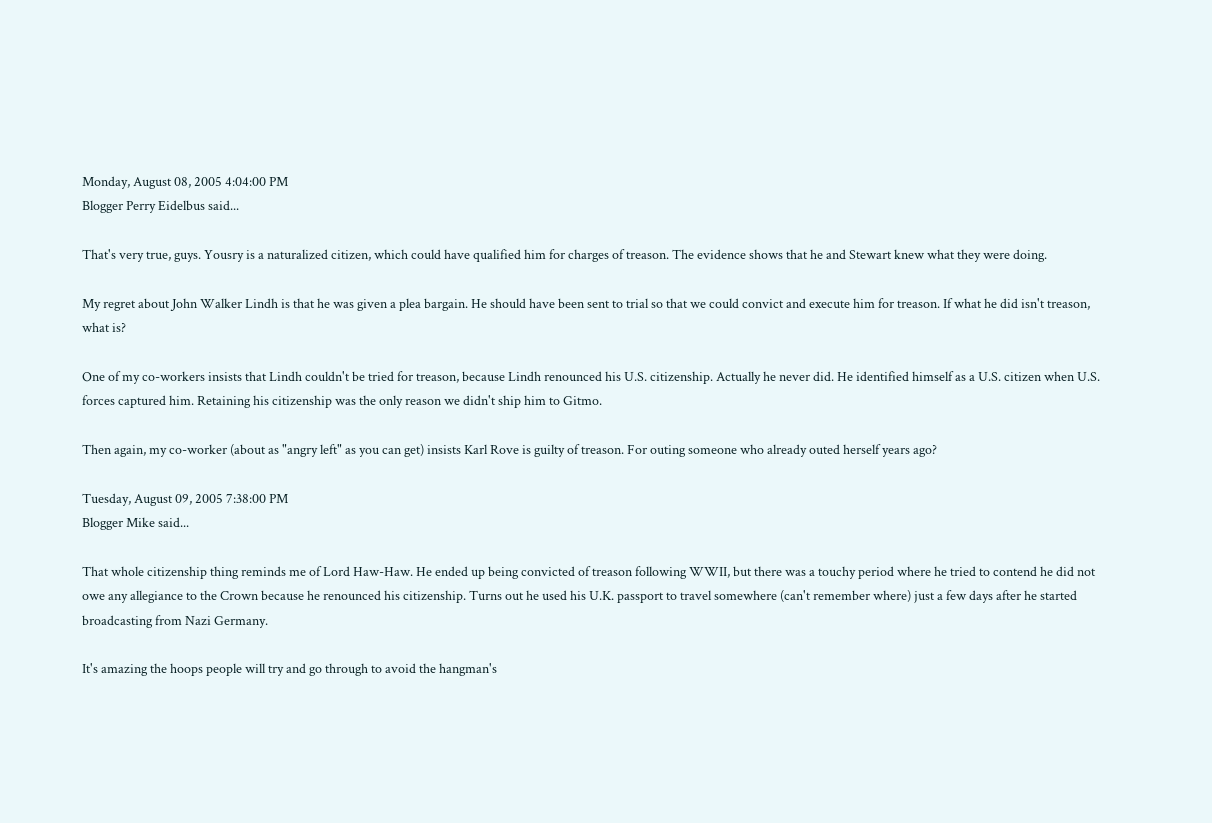Monday, August 08, 2005 4:04:00 PM
Blogger Perry Eidelbus said...

That's very true, guys. Yousry is a naturalized citizen, which could have qualified him for charges of treason. The evidence shows that he and Stewart knew what they were doing.

My regret about John Walker Lindh is that he was given a plea bargain. He should have been sent to trial so that we could convict and execute him for treason. If what he did isn't treason, what is?

One of my co-workers insists that Lindh couldn't be tried for treason, because Lindh renounced his U.S. citizenship. Actually he never did. He identified himself as a U.S. citizen when U.S. forces captured him. Retaining his citizenship was the only reason we didn't ship him to Gitmo.

Then again, my co-worker (about as "angry left" as you can get) insists Karl Rove is guilty of treason. For outing someone who already outed herself years ago?

Tuesday, August 09, 2005 7:38:00 PM
Blogger Mike said...

That whole citizenship thing reminds me of Lord Haw-Haw. He ended up being convicted of treason following WWII, but there was a touchy period where he tried to contend he did not owe any allegiance to the Crown because he renounced his citizenship. Turns out he used his U.K. passport to travel somewhere (can't remember where) just a few days after he started broadcasting from Nazi Germany.

It's amazing the hoops people will try and go through to avoid the hangman's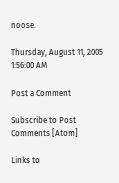noose.

Thursday, August 11, 2005 1:56:00 AM

Post a Comment

Subscribe to Post Comments [Atom]

Links to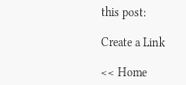this post:

Create a Link

<< Home